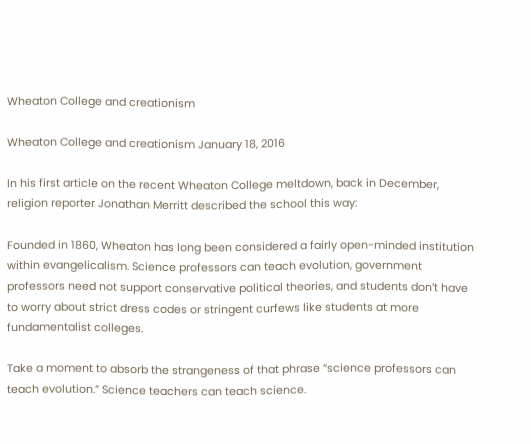Wheaton College and creationism

Wheaton College and creationism January 18, 2016

In his first article on the recent Wheaton College meltdown, back in December, religion reporter Jonathan Merritt described the school this way:

Founded in 1860, Wheaton has long been considered a fairly open-minded institution within evangelicalism. Science professors can teach evolution, government professors need not support conservative political theories, and students don’t have to worry about strict dress codes or stringent curfews like students at more fundamentalist colleges.

Take a moment to absorb the strangeness of that phrase “science professors can teach evolution.” Science teachers can teach science.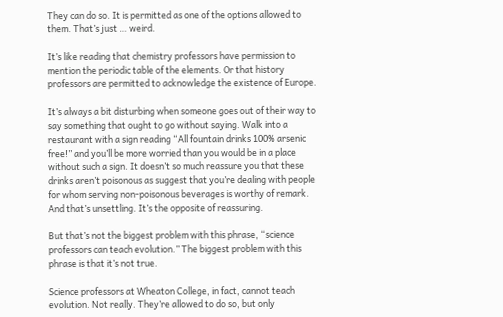They can do so. It is permitted as one of the options allowed to them. That’s just … weird.

It’s like reading that chemistry professors have permission to mention the periodic table of the elements. Or that history professors are permitted to acknowledge the existence of Europe.

It’s always a bit disturbing when someone goes out of their way to say something that ought to go without saying. Walk into a restaurant with a sign reading “All fountain drinks 100% arsenic free!” and you’ll be more worried than you would be in a place without such a sign. It doesn’t so much reassure you that these drinks aren’t poisonous as suggest that you’re dealing with people for whom serving non-poisonous beverages is worthy of remark. And that’s unsettling. It’s the opposite of reassuring.

But that’s not the biggest problem with this phrase, “science professors can teach evolution.” The biggest problem with this phrase is that it’s not true.

Science professors at Wheaton College, in fact, cannot teach evolution. Not really. They’re allowed to do so, but only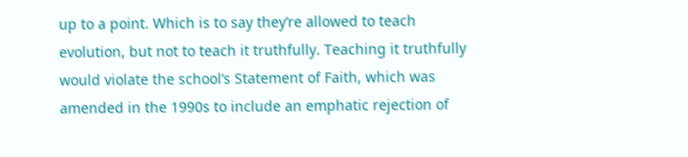up to a point. Which is to say they’re allowed to teach evolution, but not to teach it truthfully. Teaching it truthfully would violate the school’s Statement of Faith, which was amended in the 1990s to include an emphatic rejection of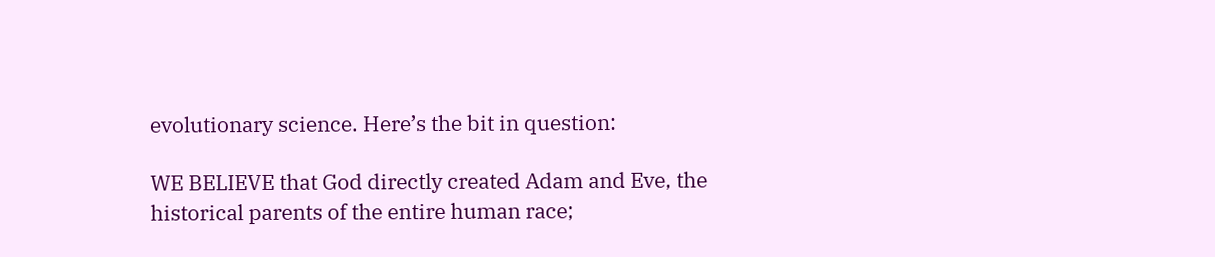evolutionary science. Here’s the bit in question:

WE BELIEVE that God directly created Adam and Eve, the historical parents of the entire human race;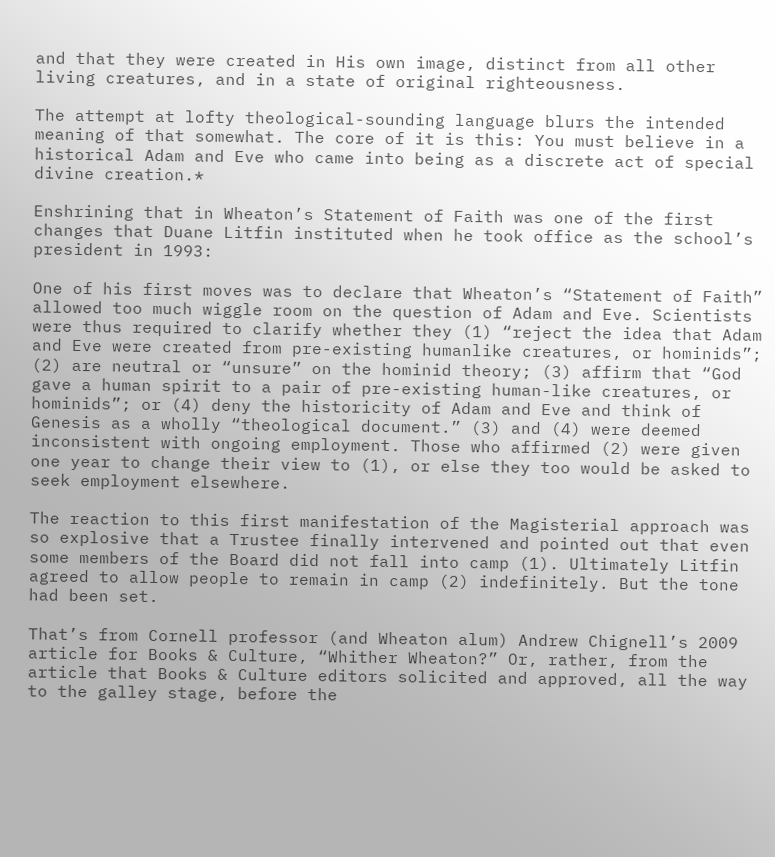and that they were created in His own image, distinct from all other living creatures, and in a state of original righteousness.

The attempt at lofty theological-sounding language blurs the intended meaning of that somewhat. The core of it is this: You must believe in a historical Adam and Eve who came into being as a discrete act of special divine creation.*

Enshrining that in Wheaton’s Statement of Faith was one of the first changes that Duane Litfin instituted when he took office as the school’s president in 1993:

One of his first moves was to declare that Wheaton’s “Statement of Faith” allowed too much wiggle room on the question of Adam and Eve. Scientists were thus required to clarify whether they (1) “reject the idea that Adam and Eve were created from pre-existing humanlike creatures, or hominids”; (2) are neutral or “unsure” on the hominid theory; (3) affirm that “God gave a human spirit to a pair of pre-existing human-like creatures, or hominids”; or (4) deny the historicity of Adam and Eve and think of Genesis as a wholly “theological document.” (3) and (4) were deemed inconsistent with ongoing employment. Those who affirmed (2) were given one year to change their view to (1), or else they too would be asked to seek employment elsewhere.

The reaction to this first manifestation of the Magisterial approach was so explosive that a Trustee finally intervened and pointed out that even some members of the Board did not fall into camp (1). Ultimately Litfin agreed to allow people to remain in camp (2) indefinitely. But the tone had been set.

That’s from Cornell professor (and Wheaton alum) Andrew Chignell’s 2009 article for Books & Culture, “Whither Wheaton?” Or, rather, from the article that Books & Culture editors solicited and approved, all the way to the galley stage, before the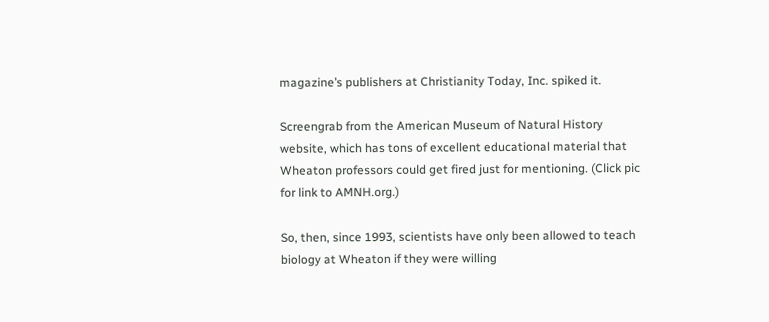magazine’s publishers at Christianity Today, Inc. spiked it.

Screengrab from the American Museum of Natural History website, which has tons of excellent educational material that Wheaton professors could get fired just for mentioning. (Click pic for link to AMNH.org.)

So, then, since 1993, scientists have only been allowed to teach biology at Wheaton if they were willing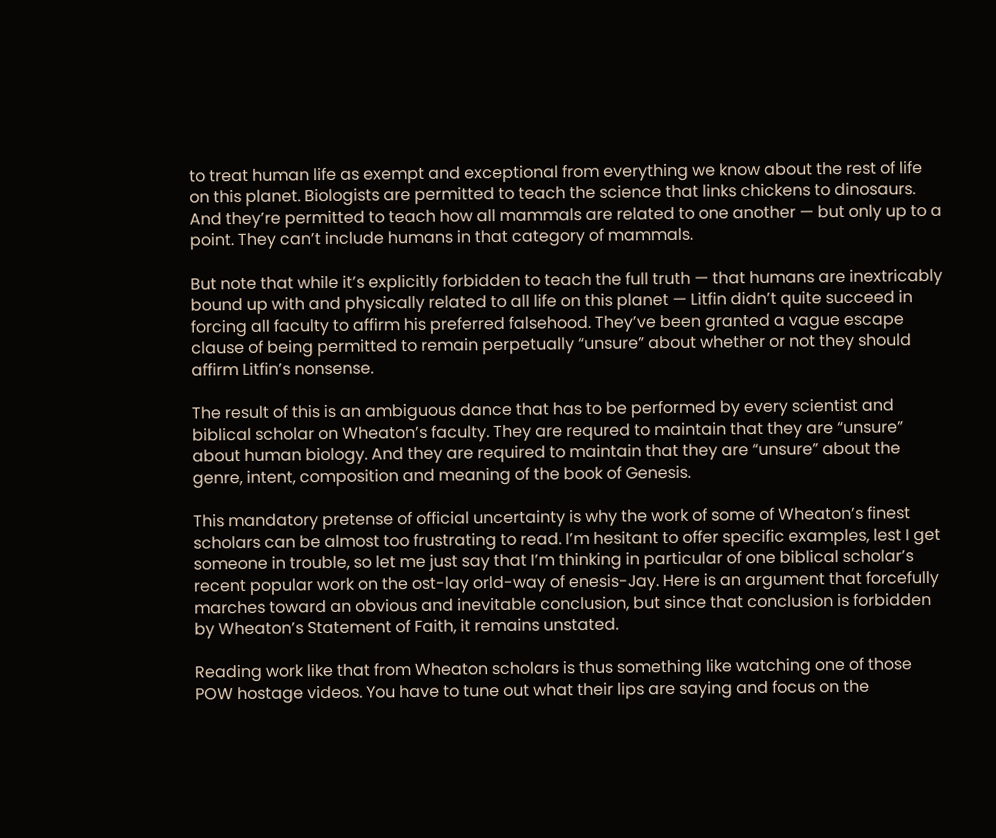to treat human life as exempt and exceptional from everything we know about the rest of life on this planet. Biologists are permitted to teach the science that links chickens to dinosaurs. And they’re permitted to teach how all mammals are related to one another — but only up to a point. They can’t include humans in that category of mammals.

But note that while it’s explicitly forbidden to teach the full truth — that humans are inextricably bound up with and physically related to all life on this planet — Litfin didn’t quite succeed in forcing all faculty to affirm his preferred falsehood. They’ve been granted a vague escape clause of being permitted to remain perpetually “unsure” about whether or not they should affirm Litfin’s nonsense.

The result of this is an ambiguous dance that has to be performed by every scientist and biblical scholar on Wheaton’s faculty. They are requred to maintain that they are “unsure” about human biology. And they are required to maintain that they are “unsure” about the genre, intent, composition and meaning of the book of Genesis.

This mandatory pretense of official uncertainty is why the work of some of Wheaton’s finest scholars can be almost too frustrating to read. I’m hesitant to offer specific examples, lest I get someone in trouble, so let me just say that I’m thinking in particular of one biblical scholar’s recent popular work on the ost-lay orld-way of enesis-Jay. Here is an argument that forcefully marches toward an obvious and inevitable conclusion, but since that conclusion is forbidden by Wheaton’s Statement of Faith, it remains unstated.

Reading work like that from Wheaton scholars is thus something like watching one of those POW hostage videos. You have to tune out what their lips are saying and focus on the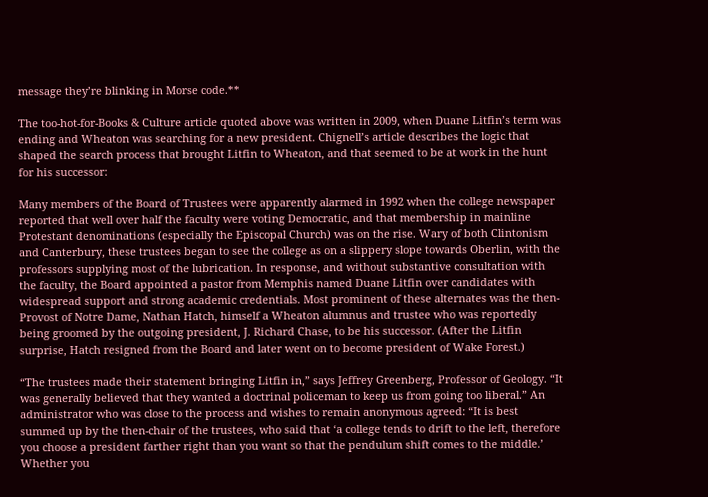message they’re blinking in Morse code.**

The too-hot-for-Books & Culture article quoted above was written in 2009, when Duane Litfin’s term was ending and Wheaton was searching for a new president. Chignell’s article describes the logic that shaped the search process that brought Litfin to Wheaton, and that seemed to be at work in the hunt for his successor:

Many members of the Board of Trustees were apparently alarmed in 1992 when the college newspaper reported that well over half the faculty were voting Democratic, and that membership in mainline Protestant denominations (especially the Episcopal Church) was on the rise. Wary of both Clintonism and Canterbury, these trustees began to see the college as on a slippery slope towards Oberlin, with the professors supplying most of the lubrication. In response, and without substantive consultation with the faculty, the Board appointed a pastor from Memphis named Duane Litfin over candidates with widespread support and strong academic credentials. Most prominent of these alternates was the then-Provost of Notre Dame, Nathan Hatch, himself a Wheaton alumnus and trustee who was reportedly being groomed by the outgoing president, J. Richard Chase, to be his successor. (After the Litfin surprise, Hatch resigned from the Board and later went on to become president of Wake Forest.)

“The trustees made their statement bringing Litfin in,” says Jeffrey Greenberg, Professor of Geology. “It was generally believed that they wanted a doctrinal policeman to keep us from going too liberal.” An administrator who was close to the process and wishes to remain anonymous agreed: “It is best summed up by the then-chair of the trustees, who said that ‘a college tends to drift to the left, therefore you choose a president farther right than you want so that the pendulum shift comes to the middle.’ Whether you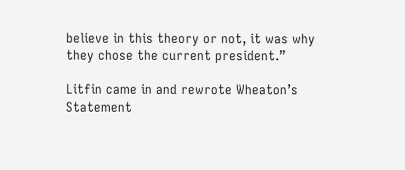believe in this theory or not, it was why they chose the current president.”

Litfin came in and rewrote Wheaton’s Statement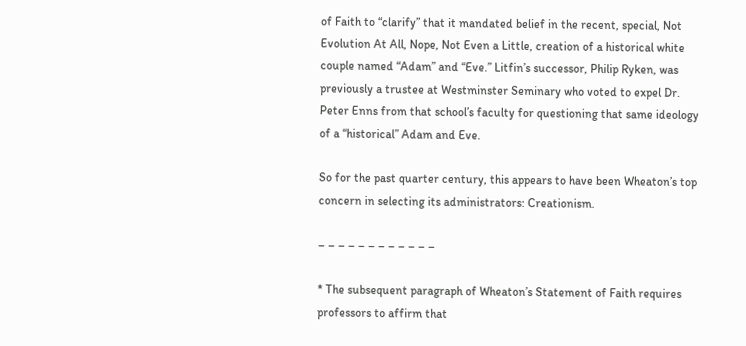of Faith to “clarify” that it mandated belief in the recent, special, Not Evolution At All, Nope, Not Even a Little, creation of a historical white couple named “Adam” and “Eve.” Litfin’s successor, Philip Ryken, was previously a trustee at Westminster Seminary who voted to expel Dr. Peter Enns from that school’s faculty for questioning that same ideology of a “historical” Adam and Eve.

So for the past quarter century, this appears to have been Wheaton’s top concern in selecting its administrators: Creationism.

– – – – – – – – – – – –

* The subsequent paragraph of Wheaton’s Statement of Faith requires professors to affirm that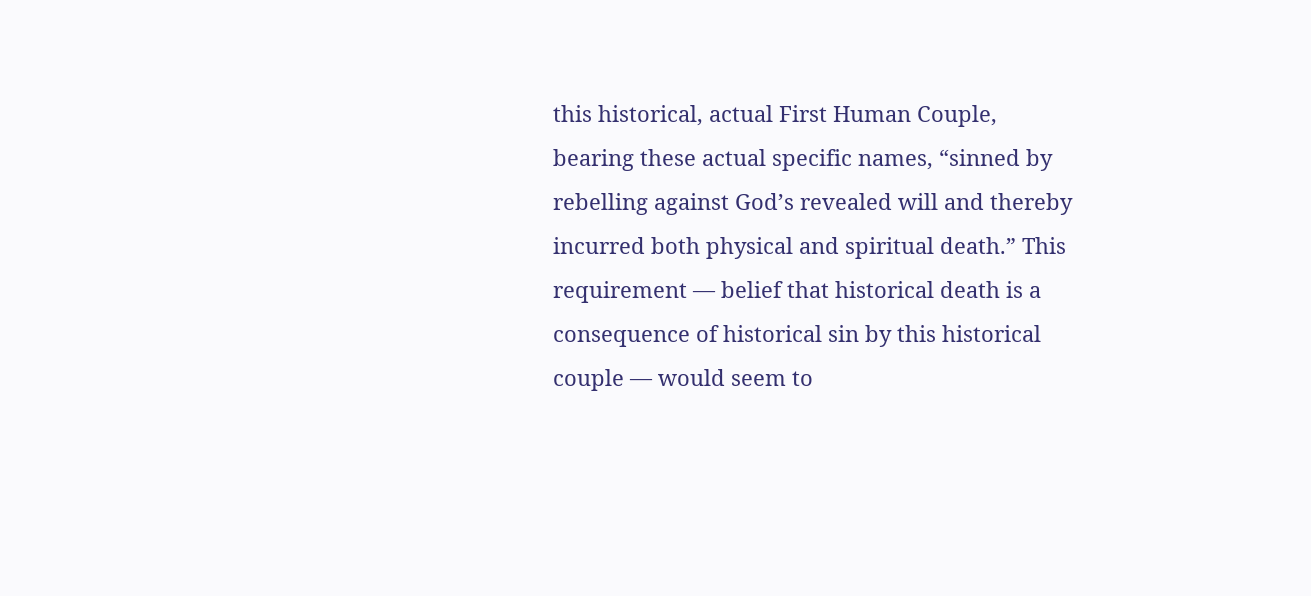this historical, actual First Human Couple, bearing these actual specific names, “sinned by rebelling against God’s revealed will and thereby incurred both physical and spiritual death.” This requirement — belief that historical death is a consequence of historical sin by this historical couple — would seem to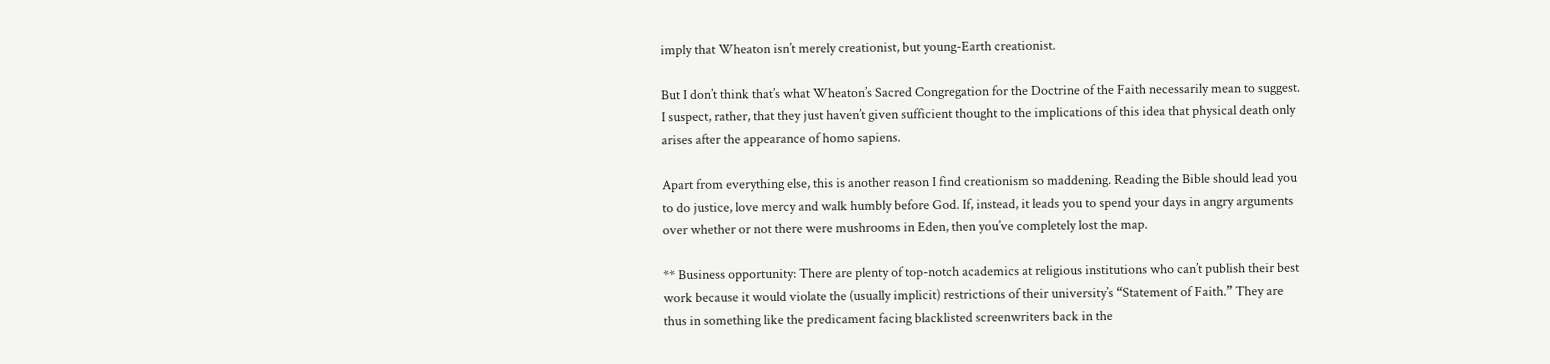imply that Wheaton isn’t merely creationist, but young-Earth creationist.

But I don’t think that’s what Wheaton’s Sacred Congregation for the Doctrine of the Faith necessarily mean to suggest. I suspect, rather, that they just haven’t given sufficient thought to the implications of this idea that physical death only arises after the appearance of homo sapiens.

Apart from everything else, this is another reason I find creationism so maddening. Reading the Bible should lead you to do justice, love mercy and walk humbly before God. If, instead, it leads you to spend your days in angry arguments over whether or not there were mushrooms in Eden, then you’ve completely lost the map.

** Business opportunity: There are plenty of top-notch academics at religious institutions who can’t publish their best work because it would violate the (usually implicit) restrictions of their university’s “Statement of Faith.” They are thus in something like the predicament facing blacklisted screenwriters back in the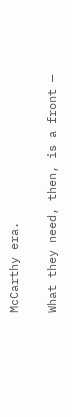McCarthy era.

What they need, then, is a front —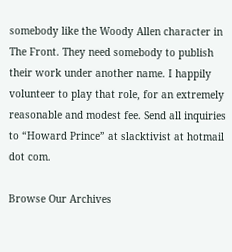somebody like the Woody Allen character in The Front. They need somebody to publish their work under another name. I happily volunteer to play that role, for an extremely reasonable and modest fee. Send all inquiries to “Howard Prince” at slacktivist at hotmail dot com.

Browse Our Archives